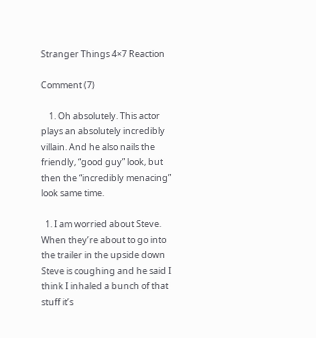Stranger Things 4×7 Reaction

Comment (7)

    1. Oh absolutely. This actor plays an absolutely incredibly villain. And he also nails the friendly, “good guy” look, but then the “incredibly menacing” look same time.

  1. I am worried about Steve. When they’re about to go into the trailer in the upside down Steve is coughing and he said I think I inhaled a bunch of that stuff it’s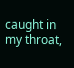caught in my throat,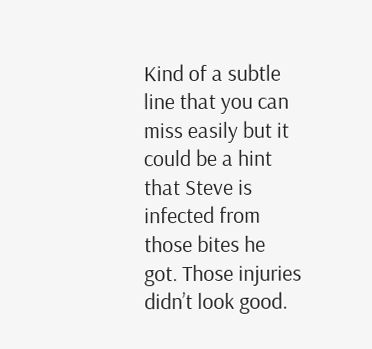Kind of a subtle line that you can miss easily but it could be a hint that Steve is infected from those bites he got. Those injuries didn’t look good.